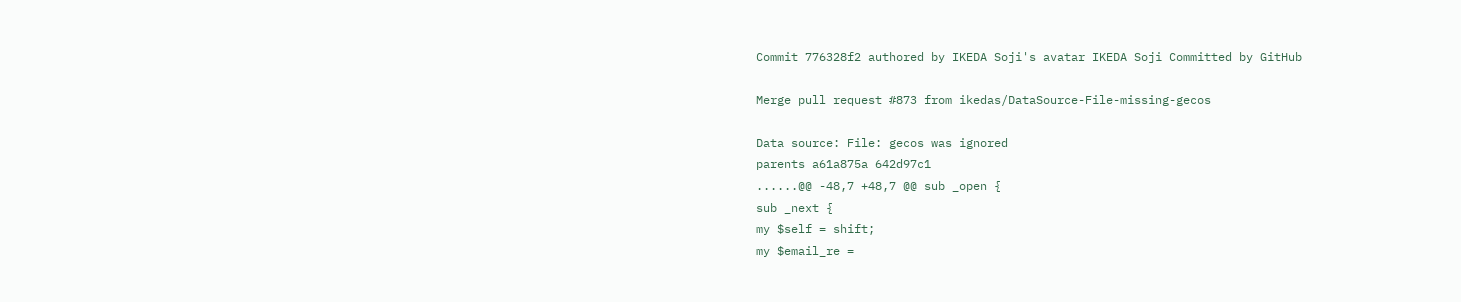Commit 776328f2 authored by IKEDA Soji's avatar IKEDA Soji Committed by GitHub

Merge pull request #873 from ikedas/DataSource-File-missing-gecos

Data source: File: gecos was ignored
parents a61a875a 642d97c1
......@@ -48,7 +48,7 @@ sub _open {
sub _next {
my $self = shift;
my $email_re =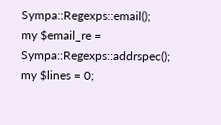Sympa::Regexps::email();
my $email_re = Sympa::Regexps::addrspec();
my $lines = 0;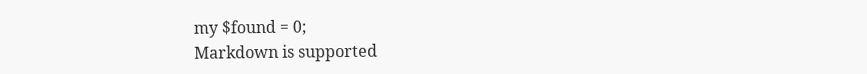my $found = 0;
Markdown is supported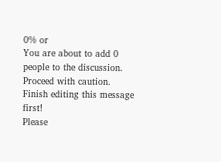0% or
You are about to add 0 people to the discussion. Proceed with caution.
Finish editing this message first!
Please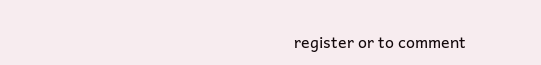register or to comment